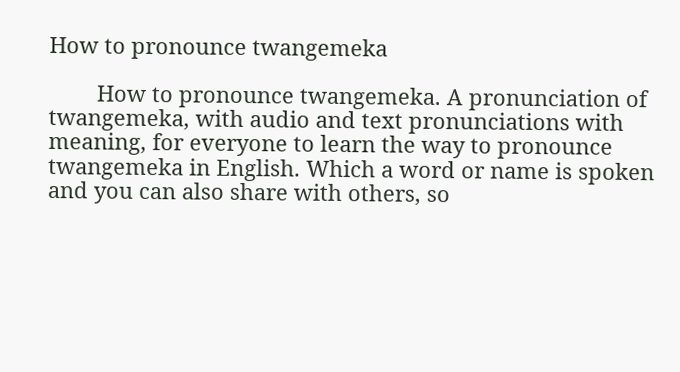How to pronounce twangemeka

        How to pronounce twangemeka. A pronunciation of twangemeka, with audio and text pronunciations with meaning, for everyone to learn the way to pronounce twangemeka in English. Which a word or name is spoken and you can also share with others, so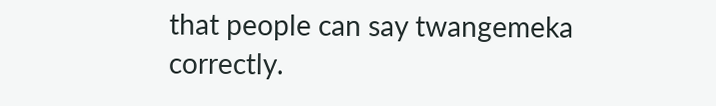that people can say twangemeka correctly.